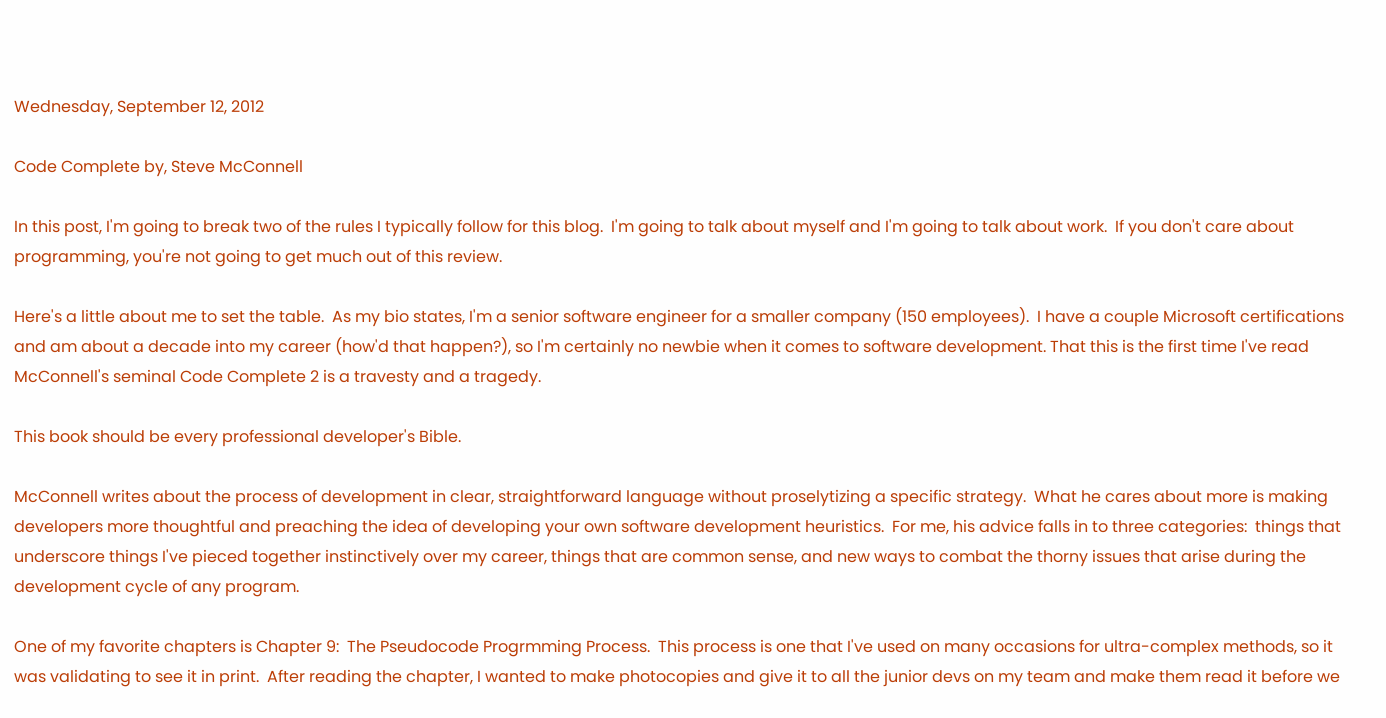Wednesday, September 12, 2012

Code Complete by, Steve McConnell

In this post, I'm going to break two of the rules I typically follow for this blog.  I'm going to talk about myself and I'm going to talk about work.  If you don't care about programming, you're not going to get much out of this review.

Here's a little about me to set the table.  As my bio states, I'm a senior software engineer for a smaller company (150 employees).  I have a couple Microsoft certifications and am about a decade into my career (how'd that happen?), so I'm certainly no newbie when it comes to software development. That this is the first time I've read McConnell's seminal Code Complete 2 is a travesty and a tragedy.

This book should be every professional developer's Bible.

McConnell writes about the process of development in clear, straightforward language without proselytizing a specific strategy.  What he cares about more is making developers more thoughtful and preaching the idea of developing your own software development heuristics.  For me, his advice falls in to three categories:  things that underscore things I've pieced together instinctively over my career, things that are common sense, and new ways to combat the thorny issues that arise during the development cycle of any program.

One of my favorite chapters is Chapter 9:  The Pseudocode Progrmming Process.  This process is one that I've used on many occasions for ultra-complex methods, so it was validating to see it in print.  After reading the chapter, I wanted to make photocopies and give it to all the junior devs on my team and make them read it before we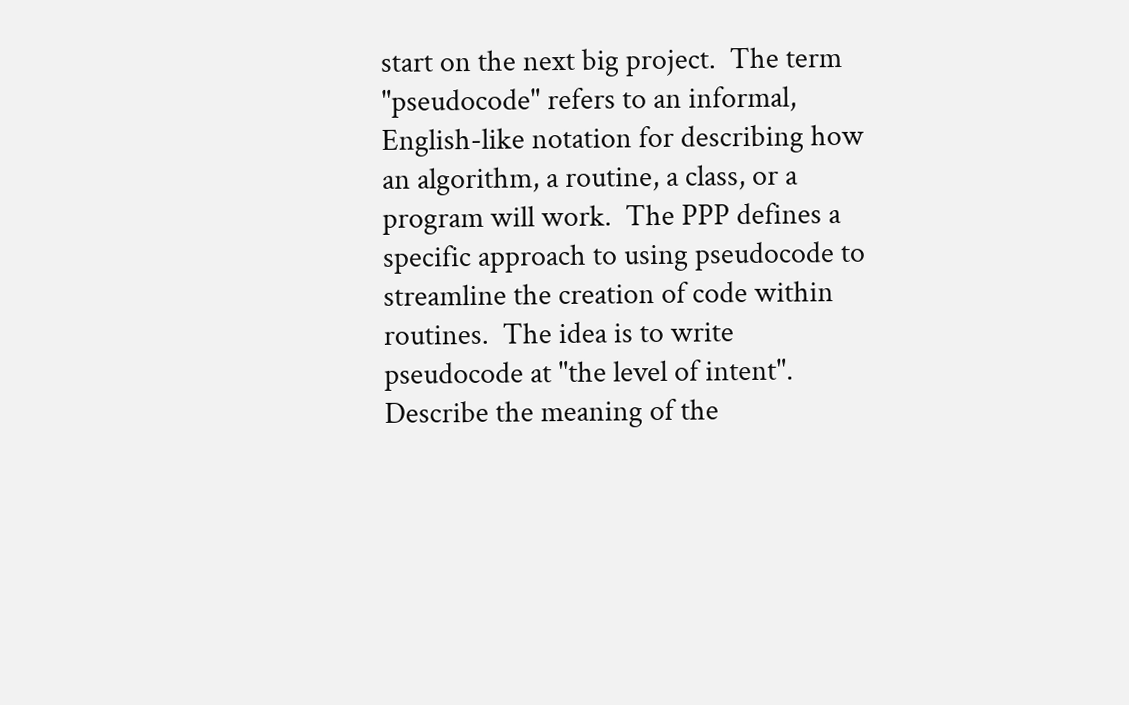start on the next big project.  The term "pseudocode" refers to an informal, English-like notation for describing how an algorithm, a routine, a class, or a program will work.  The PPP defines a specific approach to using pseudocode to streamline the creation of code within routines.  The idea is to write pseudocode at "the level of intent".  Describe the meaning of the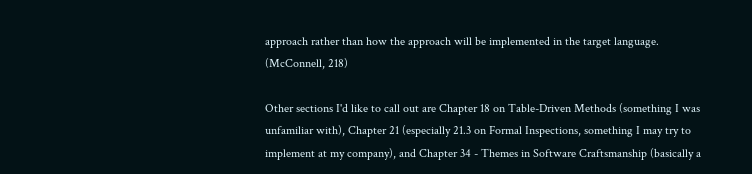approach rather than how the approach will be implemented in the target language. (McConnell, 218)

Other sections I'd like to call out are Chapter 18 on Table-Driven Methods (something I was unfamiliar with), Chapter 21 (especially 21.3 on Formal Inspections, something I may try to implement at my company), and Chapter 34 - Themes in Software Craftsmanship (basically a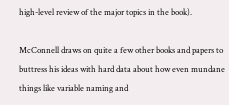high-level review of the major topics in the book).

McConnell draws on quite a few other books and papers to buttress his ideas with hard data about how even mundane things like variable naming and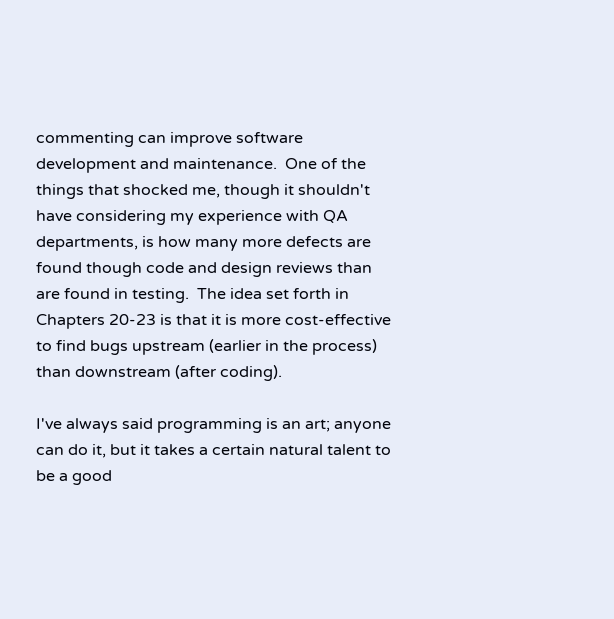commenting can improve software development and maintenance.  One of the things that shocked me, though it shouldn't have considering my experience with QA departments, is how many more defects are found though code and design reviews than are found in testing.  The idea set forth in Chapters 20-23 is that it is more cost-effective to find bugs upstream (earlier in the process) than downstream (after coding).

I've always said programming is an art; anyone can do it, but it takes a certain natural talent to be a good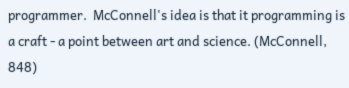programmer.  McConnell's idea is that it programming is a craft - a point between art and science. (McConnell, 848)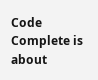Code Complete is about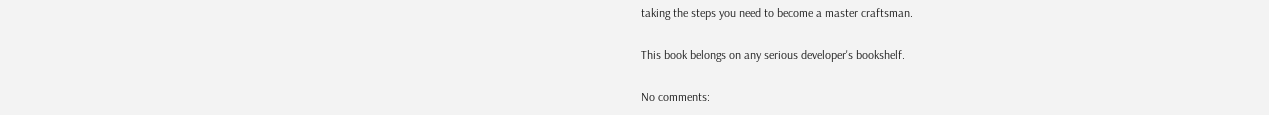taking the steps you need to become a master craftsman.

This book belongs on any serious developer's bookshelf.

No comments: